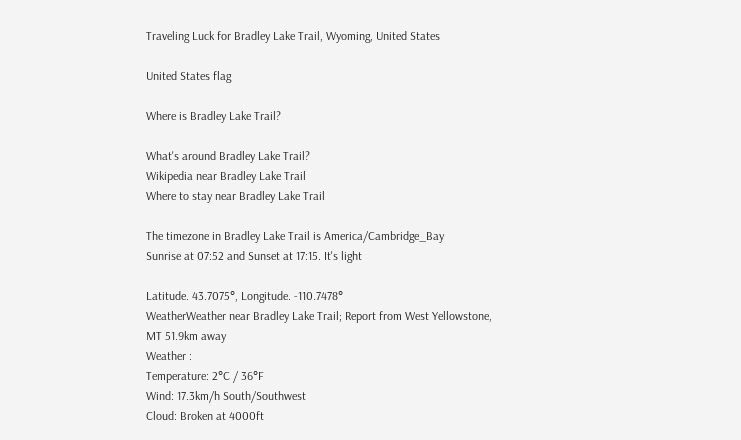Traveling Luck for Bradley Lake Trail, Wyoming, United States

United States flag

Where is Bradley Lake Trail?

What's around Bradley Lake Trail?
Wikipedia near Bradley Lake Trail
Where to stay near Bradley Lake Trail

The timezone in Bradley Lake Trail is America/Cambridge_Bay
Sunrise at 07:52 and Sunset at 17:15. It's light

Latitude. 43.7075°, Longitude. -110.7478°
WeatherWeather near Bradley Lake Trail; Report from West Yellowstone, MT 51.9km away
Weather :
Temperature: 2°C / 36°F
Wind: 17.3km/h South/Southwest
Cloud: Broken at 4000ft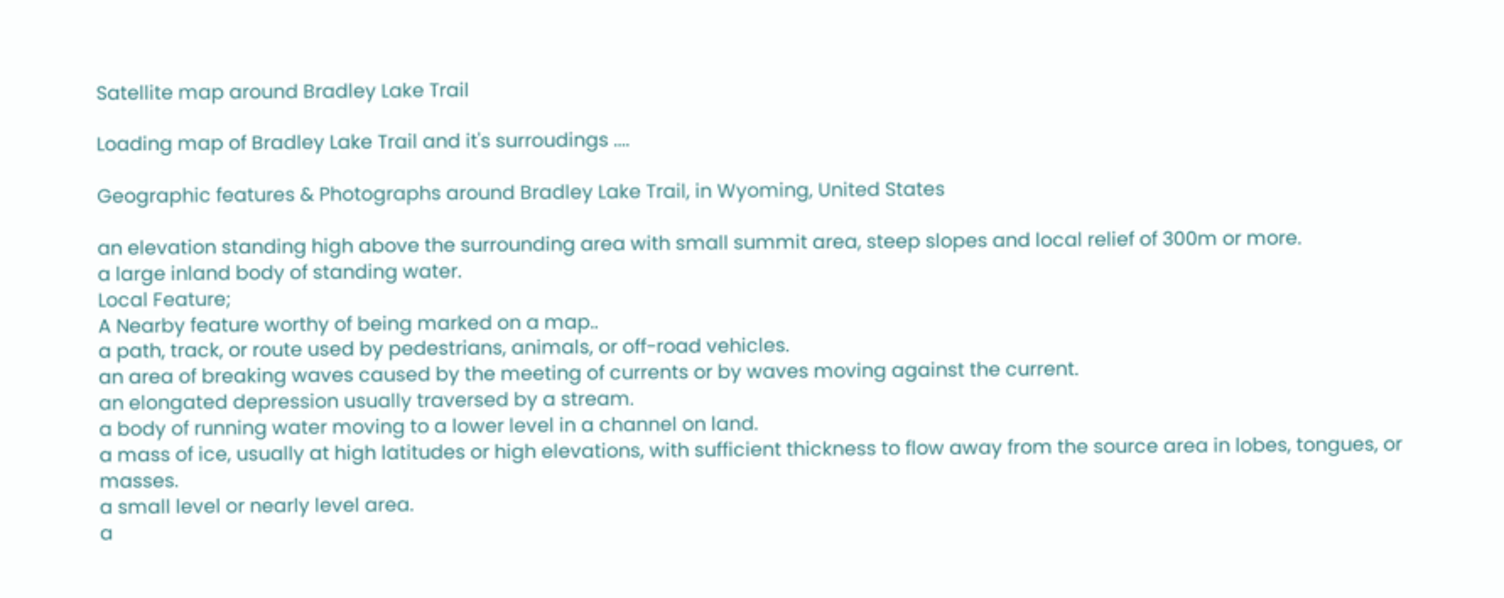Satellite map around Bradley Lake Trail

Loading map of Bradley Lake Trail and it's surroudings ....

Geographic features & Photographs around Bradley Lake Trail, in Wyoming, United States

an elevation standing high above the surrounding area with small summit area, steep slopes and local relief of 300m or more.
a large inland body of standing water.
Local Feature;
A Nearby feature worthy of being marked on a map..
a path, track, or route used by pedestrians, animals, or off-road vehicles.
an area of breaking waves caused by the meeting of currents or by waves moving against the current.
an elongated depression usually traversed by a stream.
a body of running water moving to a lower level in a channel on land.
a mass of ice, usually at high latitudes or high elevations, with sufficient thickness to flow away from the source area in lobes, tongues, or masses.
a small level or nearly level area.
a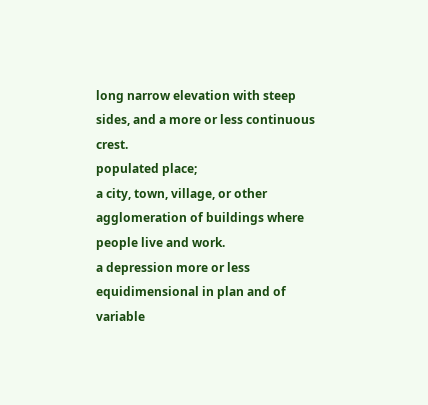long narrow elevation with steep sides, and a more or less continuous crest.
populated place;
a city, town, village, or other agglomeration of buildings where people live and work.
a depression more or less equidimensional in plan and of variable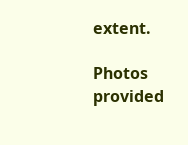extent.

Photos provided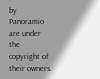by Panoramio are under the copyright of their owners.